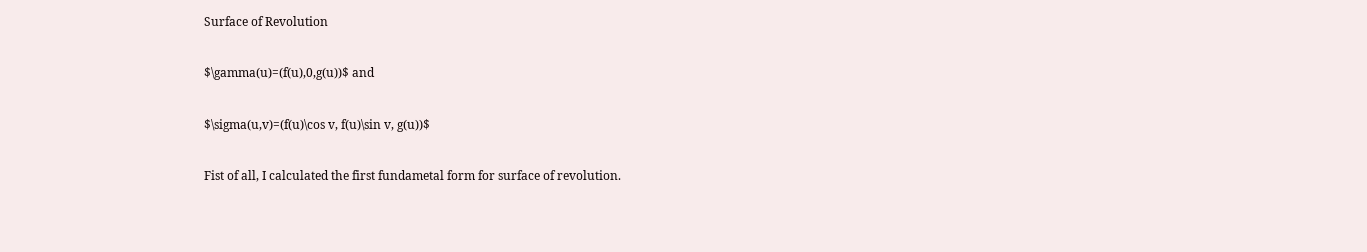Surface of Revolution

$\gamma(u)=(f(u),0,g(u))$ and

$\sigma(u,v)=(f(u)\cos v, f(u)\sin v, g(u))$

Fist of all, I calculated the first fundametal form for surface of revolution.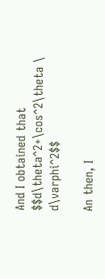And I obtained that $$d\theta^2+\cos^2\theta \ d\varphi^2$$

An then, I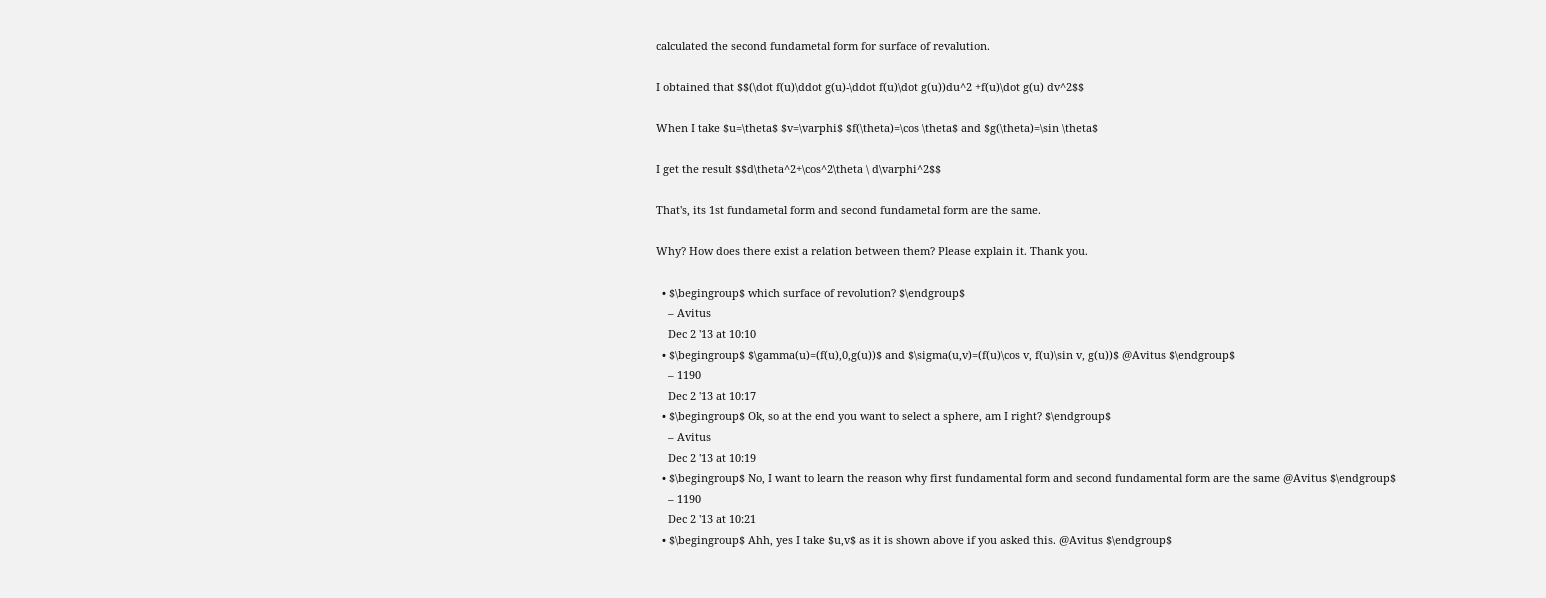calculated the second fundametal form for surface of revalution.

I obtained that $$(\dot f(u)\ddot g(u)-\ddot f(u)\dot g(u))du^2 +f(u)\dot g(u) dv^2$$

When I take $u=\theta$ $v=\varphi$ $f(\theta)=\cos \theta$ and $g(\theta)=\sin \theta$

I get the result $$d\theta^2+\cos^2\theta \ d\varphi^2$$

That's, its 1st fundametal form and second fundametal form are the same.

Why? How does there exist a relation between them? Please explain it. Thank you.

  • $\begingroup$ which surface of revolution? $\endgroup$
    – Avitus
    Dec 2 '13 at 10:10
  • $\begingroup$ $\gamma(u)=(f(u),0,g(u))$ and $\sigma(u,v)=(f(u)\cos v, f(u)\sin v, g(u))$ @Avitus $\endgroup$
    – 1190
    Dec 2 '13 at 10:17
  • $\begingroup$ Ok, so at the end you want to select a sphere, am I right? $\endgroup$
    – Avitus
    Dec 2 '13 at 10:19
  • $\begingroup$ No, I want to learn the reason why first fundamental form and second fundamental form are the same @Avitus $\endgroup$
    – 1190
    Dec 2 '13 at 10:21
  • $\begingroup$ Ahh, yes I take $u,v$ as it is shown above if you asked this. @Avitus $\endgroup$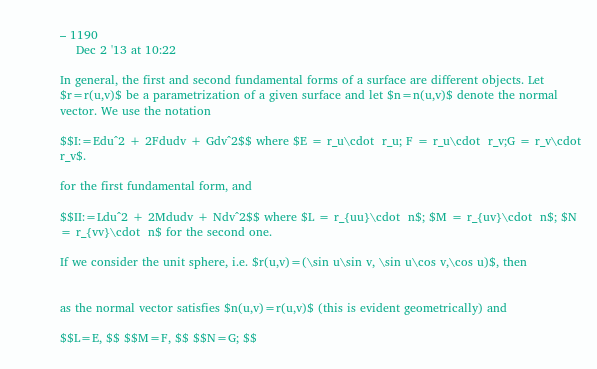– 1190
    Dec 2 '13 at 10:22

In general, the first and second fundamental forms of a surface are different objects. Let $r=r(u,v)$ be a parametrization of a given surface and let $n=n(u,v)$ denote the normal vector. We use the notation

$$I:=Edu^2 + 2Fdudv + Gdv^2$$ where $E = r_u\cdot  r_u; F = r_u\cdot  r_v;G = r_v\cdot  r_v$.

for the first fundamental form, and

$$II:=Ldu^2 + 2Mdudv + Ndv^2$$ where $L = r_{uu}\cdot  n$; $M = r_{uv}\cdot  n$; $N = r_{vv}\cdot  n$ for the second one.

If we consider the unit sphere, i.e. $r(u,v)=(\sin u\sin v, \sin u\cos v,\cos u)$, then


as the normal vector satisfies $n(u,v)=r(u,v)$ (this is evident geometrically) and

$$L=E, $$ $$M=F, $$ $$N=G; $$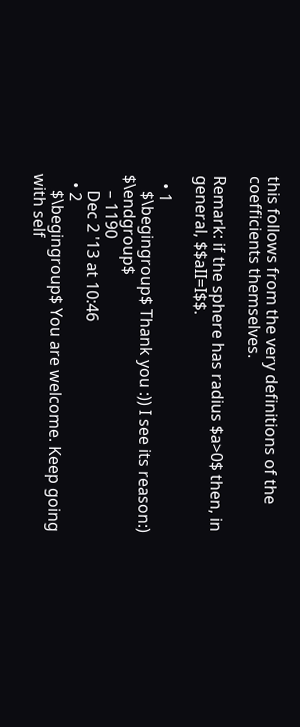this follows from the very definitions of the coefficients themselves.

Remark: if the sphere has radius $a>0$ then, in general, $$aII=I$$.

  • 1
    $\begingroup$ Thank you :)) I see its reason:) $\endgroup$
    – 1190
    Dec 2 '13 at 10:46
  • 2
    $\begingroup$ You are welcome. Keep going with self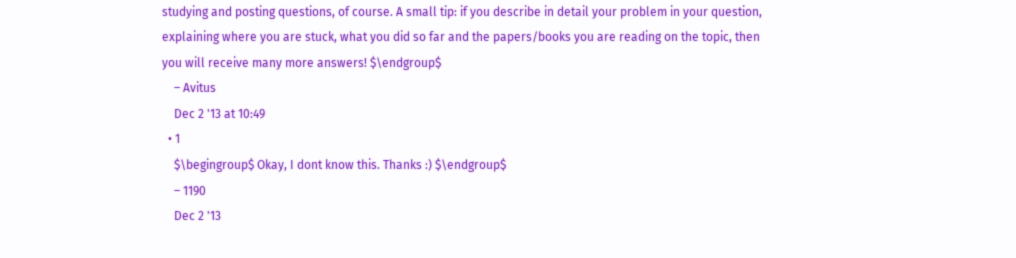studying and posting questions, of course. A small tip: if you describe in detail your problem in your question, explaining where you are stuck, what you did so far and the papers/books you are reading on the topic, then you will receive many more answers! $\endgroup$
    – Avitus
    Dec 2 '13 at 10:49
  • 1
    $\begingroup$ Okay, I dont know this. Thanks :) $\endgroup$
    – 1190
    Dec 2 '13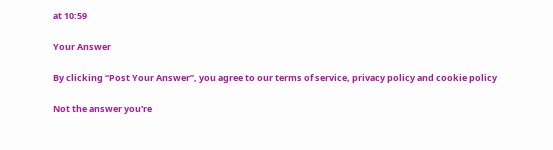at 10:59

Your Answer

By clicking “Post Your Answer”, you agree to our terms of service, privacy policy and cookie policy

Not the answer you're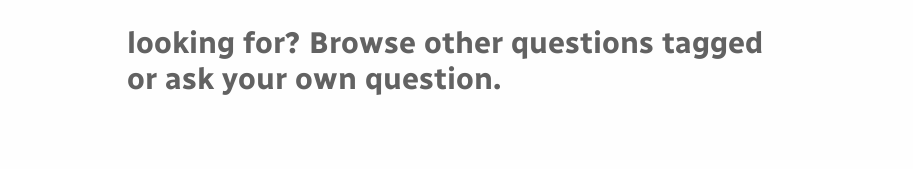looking for? Browse other questions tagged or ask your own question.